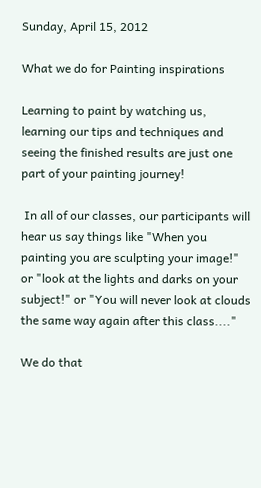Sunday, April 15, 2012

What we do for Painting inspirations

Learning to paint by watching us, learning our tips and techniques and seeing the finished results are just one part of your painting journey!

 In all of our classes, our participants will hear us say things like "When you painting you are sculpting your image!" or "look at the lights and darks on your subject!" or "You will never look at clouds the same way again after this class...."

We do that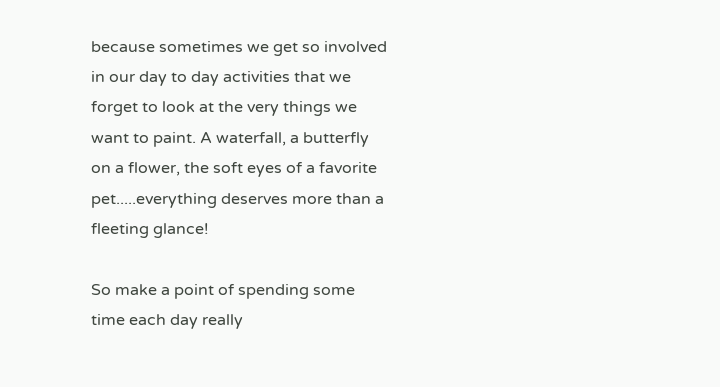because sometimes we get so involved in our day to day activities that we forget to look at the very things we want to paint. A waterfall, a butterfly on a flower, the soft eyes of a favorite pet.....everything deserves more than a fleeting glance!

So make a point of spending some time each day really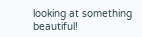looking at something beautiful!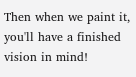Then when we paint it, you'll have a finished vision in mind!